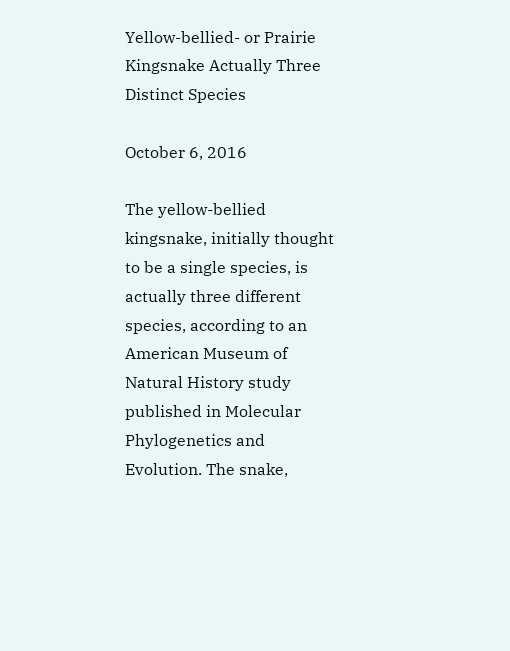Yellow-bellied- or Prairie Kingsnake Actually Three Distinct Species

October 6, 2016

The yellow-bellied kingsnake, initially thought to be a single species, is actually three different species, according to an American Museum of Natural History study published in Molecular Phylogenetics and Evolution. The snake,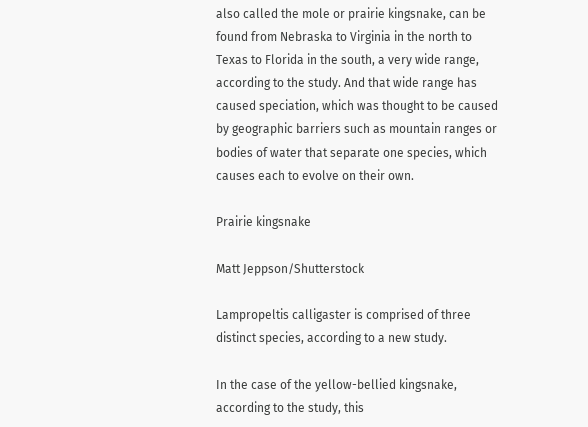also called the mole or prairie kingsnake, can be found from Nebraska to Virginia in the north to Texas to Florida in the south, a very wide range, according to the study. And that wide range has caused speciation, which was thought to be caused by geographic barriers such as mountain ranges or bodies of water that separate one species, which causes each to evolve on their own.

Prairie kingsnake

Matt Jeppson/Shutterstock

Lampropeltis calligaster is comprised of three distinct species, according to a new study.

In the case of the yellow-bellied kingsnake, according to the study, this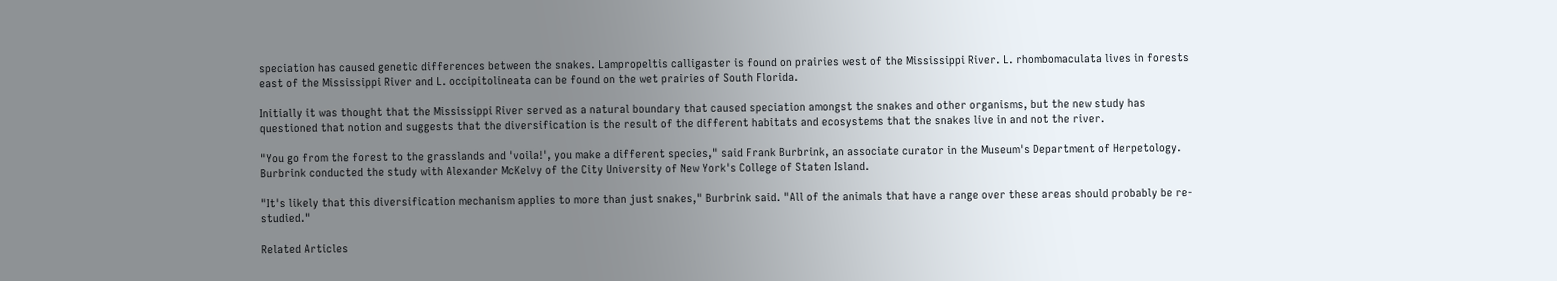speciation has caused genetic differences between the snakes. Lampropeltis calligaster is found on prairies west of the Mississippi River. L. rhombomaculata lives in forests east of the Mississippi River and L. occipitolineata can be found on the wet prairies of South Florida.

Initially it was thought that the Mississippi River served as a natural boundary that caused speciation amongst the snakes and other organisms, but the new study has questioned that notion and suggests that the diversification is the result of the different habitats and ecosystems that the snakes live in and not the river.

"You go from the forest to the grasslands and 'voila!', you make a different species," said Frank Burbrink, an associate curator in the Museum's Department of Herpetology. Burbrink conducted the study with Alexander McKelvy of the City University of New York's College of Staten Island.

"It's likely that this diversification mechanism applies to more than just snakes," Burbrink said. "All of the animals that have a range over these areas should probably be re-studied."

Related Articles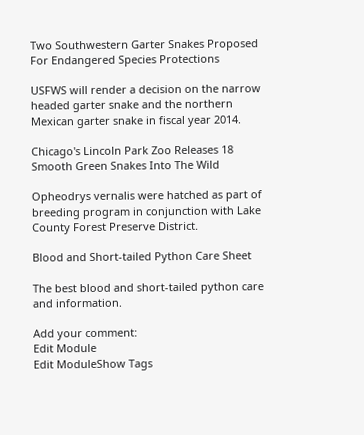Two Southwestern Garter Snakes Proposed For Endangered Species Protections

USFWS will render a decision on the narrow headed garter snake and the northern Mexican garter snake in fiscal year 2014.

Chicago's Lincoln Park Zoo Releases 18 Smooth Green Snakes Into The Wild

Opheodrys vernalis were hatched as part of breeding program in conjunction with Lake County Forest Preserve District.

Blood and Short-tailed Python Care Sheet

The best blood and short-tailed python care and information.

Add your comment:
Edit Module
Edit ModuleShow Tags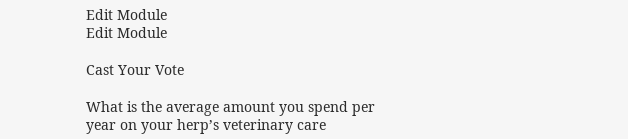Edit Module
Edit Module

Cast Your Vote

What is the average amount you spend per year on your herp’s veterinary care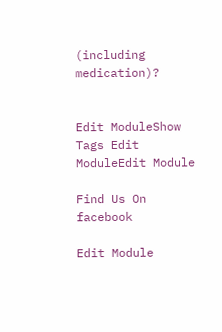(including medication)?


Edit ModuleShow Tags Edit ModuleEdit Module

Find Us On facebook

Edit Module